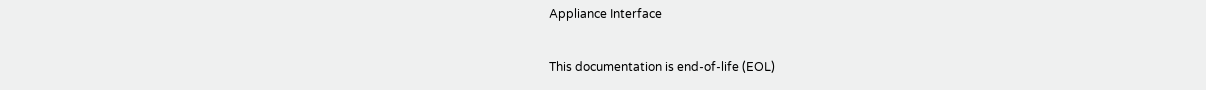Appliance Interface

This documentation is end-of-life (EOL)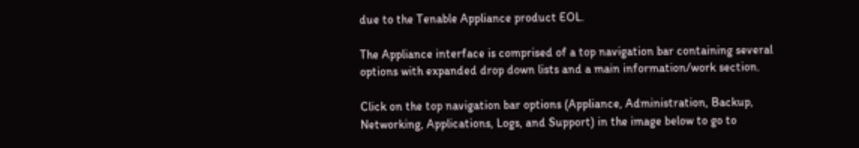due to the Tenable Appliance product EOL.

The Appliance interface is comprised of a top navigation bar containing several options with expanded drop down lists and a main information/work section.

Click on the top navigation bar options (Appliance, Administration, Backup, Networking, Applications, Logs, and Support) in the image below to go to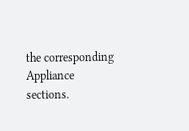the corresponding Appliance sections.